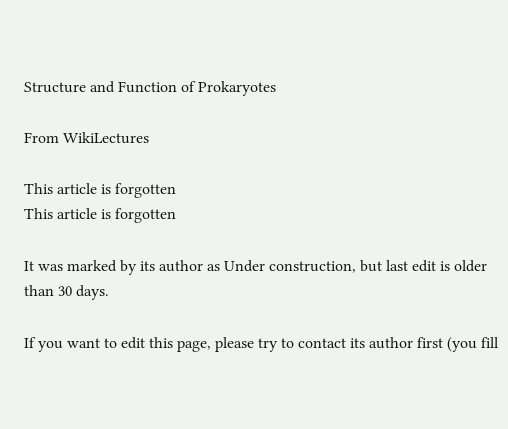Structure and Function of Prokaryotes

From WikiLectures

This article is forgotten
This article is forgotten

It was marked by its author as Under construction, but last edit is older than 30 days.

If you want to edit this page, please try to contact its author first (you fill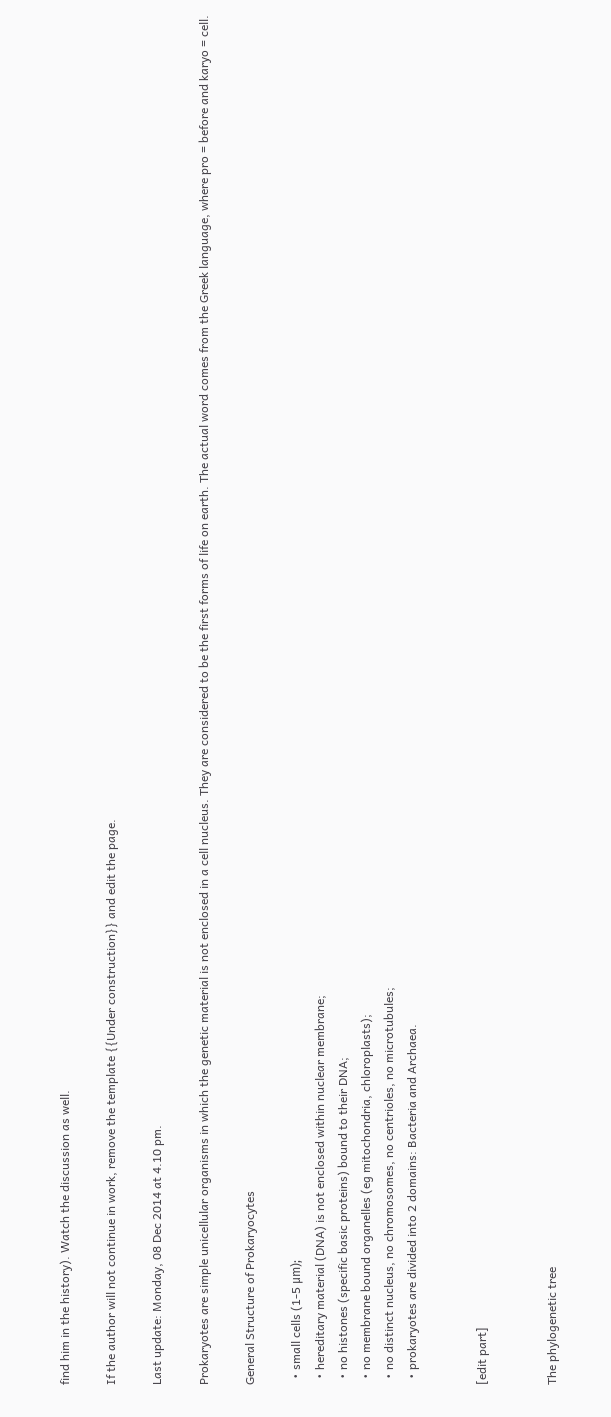find him in the history). Watch the discussion as well.

If the author will not continue in work, remove the template {{Under construction}} and edit the page.

Last update: Monday, 08 Dec 2014 at 4.10 pm.

Prokaryotes are simple unicellular organisms in which the genetic material is not enclosed in a cell nucleus. They are considered to be the first forms of life on earth. The actual word comes from the Greek language, where pro = before and karyo = cell.

General Structure of Prokaryocytes

  • small cells (1-5 μm);
  • hereditary material (DNA) is not enclosed within nuclear membrane;
  • no histones (specific basic proteins) bound to their DNA;
  • no membrane bound organelles (eg mitochondria, chloroplasts);
  • no distinct nucleus, no chromosomes, no centrioles, no microtubules;
  • prokaryotes are divided into 2 domains: Bacteria and Archaea.


[edit part]


The phylogenetic tree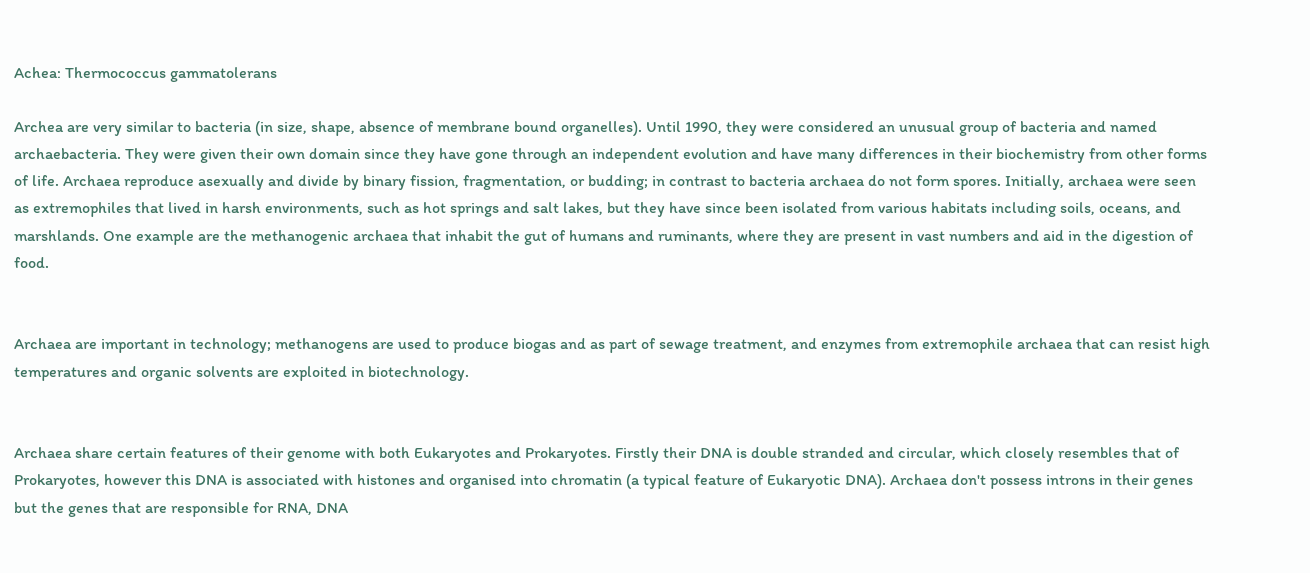Achea: Thermococcus gammatolerans

Archea are very similar to bacteria (in size, shape, absence of membrane bound organelles). Until 1990, they were considered an unusual group of bacteria and named archaebacteria. They were given their own domain since they have gone through an independent evolution and have many differences in their biochemistry from other forms of life. Archaea reproduce asexually and divide by binary fission, fragmentation, or budding; in contrast to bacteria archaea do not form spores. Initially, archaea were seen as extremophiles that lived in harsh environments, such as hot springs and salt lakes, but they have since been isolated from various habitats including soils, oceans, and marshlands. One example are the methanogenic archaea that inhabit the gut of humans and ruminants, where they are present in vast numbers and aid in the digestion of food.


Archaea are important in technology; methanogens are used to produce biogas and as part of sewage treatment, and enzymes from extremophile archaea that can resist high temperatures and organic solvents are exploited in biotechnology.


Archaea share certain features of their genome with both Eukaryotes and Prokaryotes. Firstly their DNA is double stranded and circular, which closely resembles that of Prokaryotes, however this DNA is associated with histones and organised into chromatin (a typical feature of Eukaryotic DNA). Archaea don't possess introns in their genes but the genes that are responsible for RNA, DNA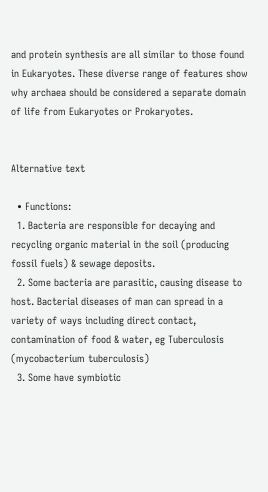and protein synthesis are all similar to those found in Eukaryotes. These diverse range of features show why archaea should be considered a separate domain of life from Eukaryotes or Prokaryotes.


Alternative text

  • Functions:
  1. Bacteria are responsible for decaying and recycling organic material in the soil (producing fossil fuels) & sewage deposits.
  2. Some bacteria are parasitic, causing disease to host. Bacterial diseases of man can spread in a variety of ways including direct contact, contamination of food & water, eg Tuberculosis (mycobacterium tuberculosis)
  3. Some have symbiotic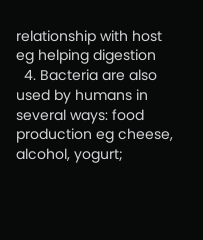relationship with host eg helping digestion
  4. Bacteria are also used by humans in several ways: food production eg cheese, alcohol, yogurt;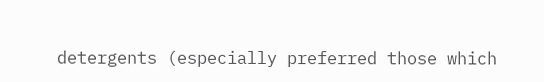detergents (especially preferred those which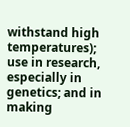withstand high temperatures); use in research, especially in genetics; and in making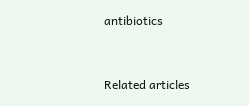antibiotics


Related articles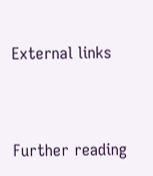External links




Further reading